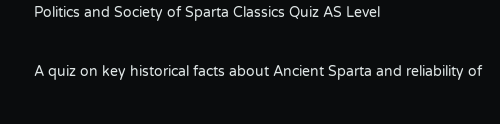Politics and Society of Sparta Classics Quiz AS Level

A quiz on key historical facts about Ancient Sparta and reliability of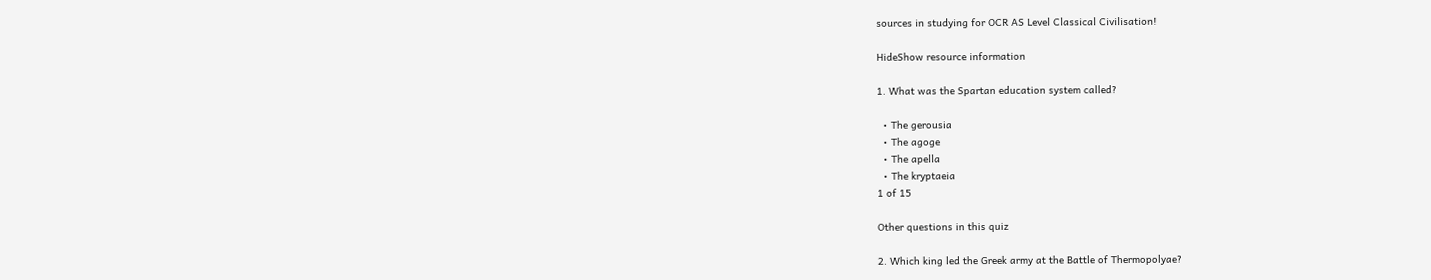sources in studying for OCR AS Level Classical Civilisation!

HideShow resource information

1. What was the Spartan education system called?

  • The gerousia
  • The agoge
  • The apella
  • The kryptaeia
1 of 15

Other questions in this quiz

2. Which king led the Greek army at the Battle of Thermopolyae?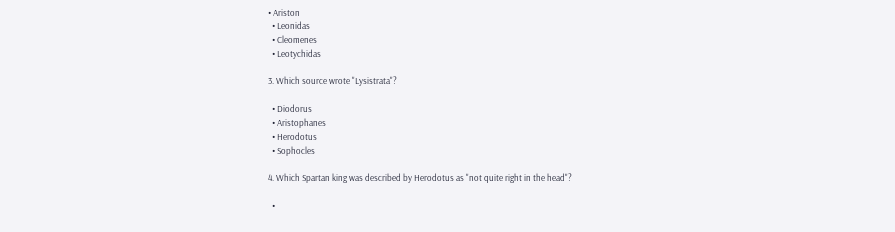• Ariston
  • Leonidas
  • Cleomenes
  • Leotychidas

3. Which source wrote "Lysistrata"?

  • Diodorus
  • Aristophanes
  • Herodotus
  • Sophocles

4. Which Spartan king was described by Herodotus as "not quite right in the head"?

  •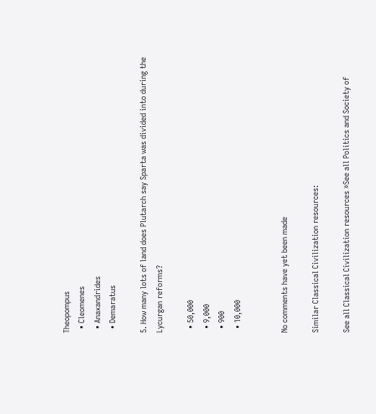Theopompus
  • Cleomenes
  • Anaxandrides
  • Demaratus

5. How many lots of land does Plutarch say Sparta was divided into during the Lycurgan reforms?

  • 50,000
  • 9,000
  • 900
  • 10,000


No comments have yet been made

Similar Classical Civilization resources:

See all Classical Civilization resources »See all Politics and Society of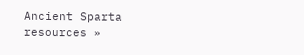Ancient Sparta resources »